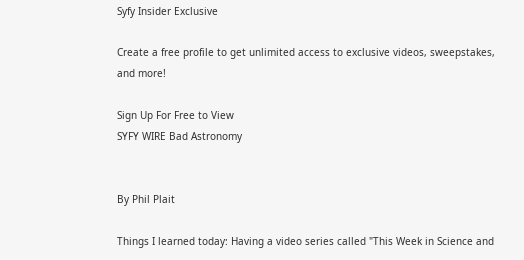Syfy Insider Exclusive

Create a free profile to get unlimited access to exclusive videos, sweepstakes, and more!

Sign Up For Free to View
SYFY WIRE Bad Astronomy


By Phil Plait

Things I learned today: Having a video series called "This Week in Science and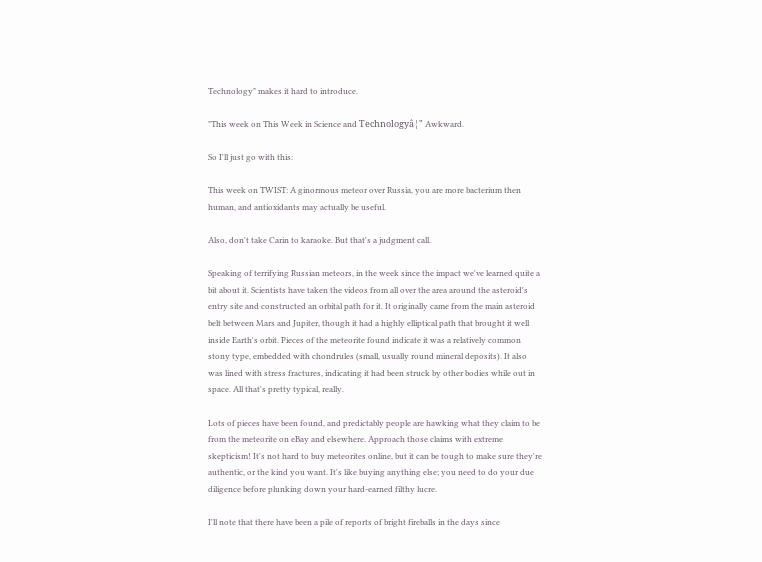Technology" makes it hard to introduce.

"This week on This Week in Science and Technologyâ¦" Awkward.

So I'll just go with this:

This week on TWIST: A ginormous meteor over Russia, you are more bacterium then human, and antioxidants may actually be useful.

Also, don't take Carin to karaoke. But that's a judgment call.

Speaking of terrifying Russian meteors, in the week since the impact we've learned quite a bit about it. Scientists have taken the videos from all over the area around the asteroid's entry site and constructed an orbital path for it. It originally came from the main asteroid belt between Mars and Jupiter, though it had a highly elliptical path that brought it well inside Earth's orbit. Pieces of the meteorite found indicate it was a relatively common stony type, embedded with chondrules (small, usually round mineral deposits). It also was lined with stress fractures, indicating it had been struck by other bodies while out in space. All that's pretty typical, really.

Lots of pieces have been found, and predictably people are hawking what they claim to be from the meteorite on eBay and elsewhere. Approach those claims with extreme skepticism! It's not hard to buy meteorites online, but it can be tough to make sure they're authentic, or the kind you want. It's like buying anything else; you need to do your due diligence before plunking down your hard-earned filthy lucre.

I'll note that there have been a pile of reports of bright fireballs in the days since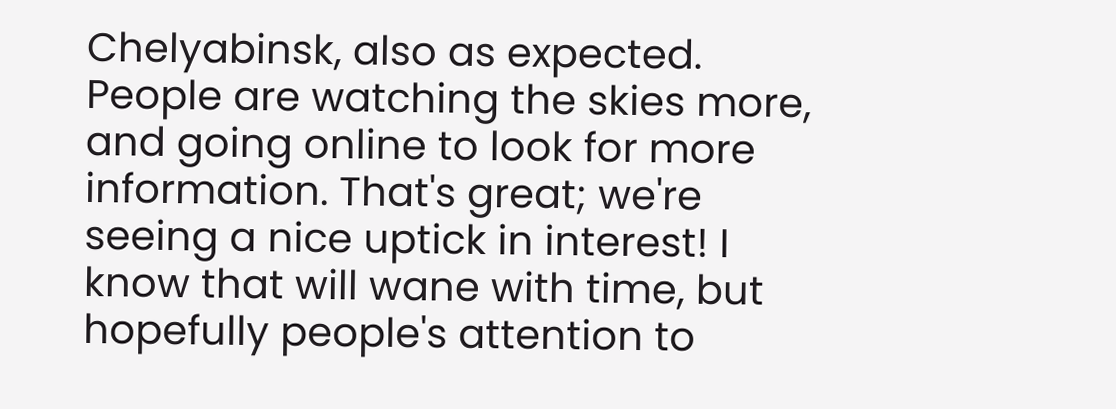Chelyabinsk, also as expected. People are watching the skies more, and going online to look for more information. That's great; we're seeing a nice uptick in interest! I know that will wane with time, but hopefully people's attention to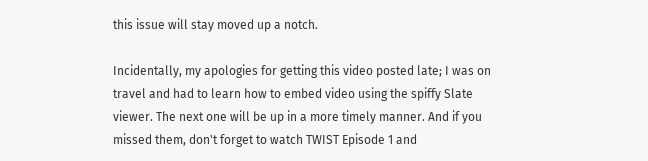this issue will stay moved up a notch.

Incidentally, my apologies for getting this video posted late; I was on travel and had to learn how to embed video using the spiffy Slate viewer. The next one will be up in a more timely manner. And if you missed them, don't forget to watch TWIST Episode 1 and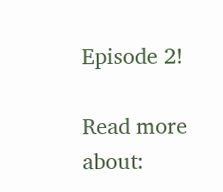Episode 2!

Read more about: